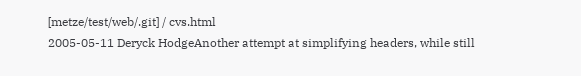[metze/test/web/.git] / cvs.html
2005-05-11 Deryck HodgeAnother attempt at simplifying headers, while still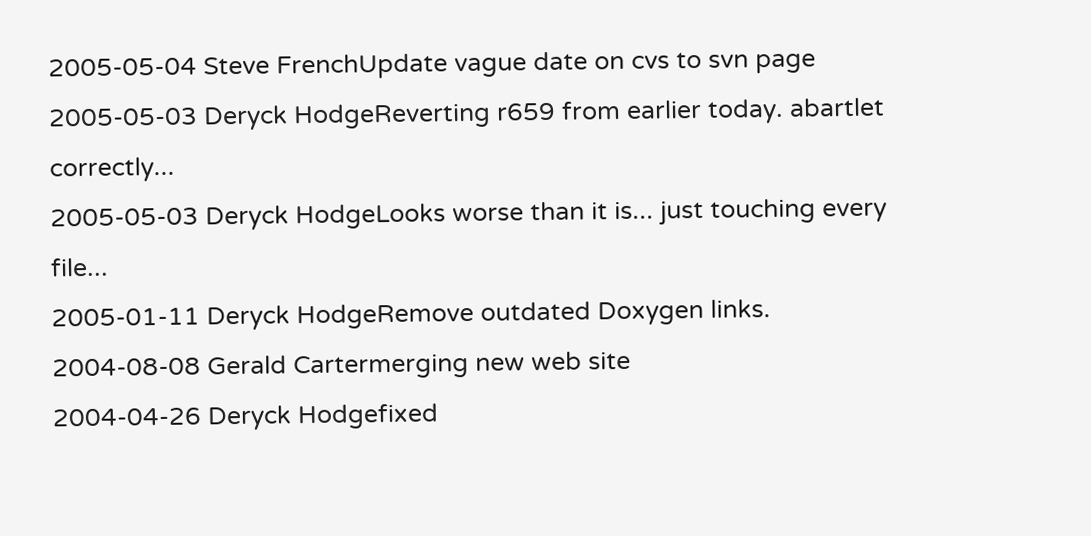2005-05-04 Steve FrenchUpdate vague date on cvs to svn page
2005-05-03 Deryck HodgeReverting r659 from earlier today. abartlet correctly...
2005-05-03 Deryck HodgeLooks worse than it is... just touching every file...
2005-01-11 Deryck HodgeRemove outdated Doxygen links.
2004-08-08 Gerald Cartermerging new web site
2004-04-26 Deryck Hodgefixed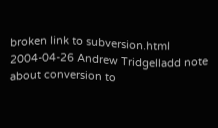broken link to subversion.html
2004-04-26 Andrew Tridgelladd note about conversion to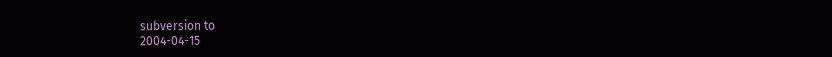subversion to
2004-04-15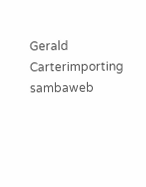Gerald Carterimporting sambaweb